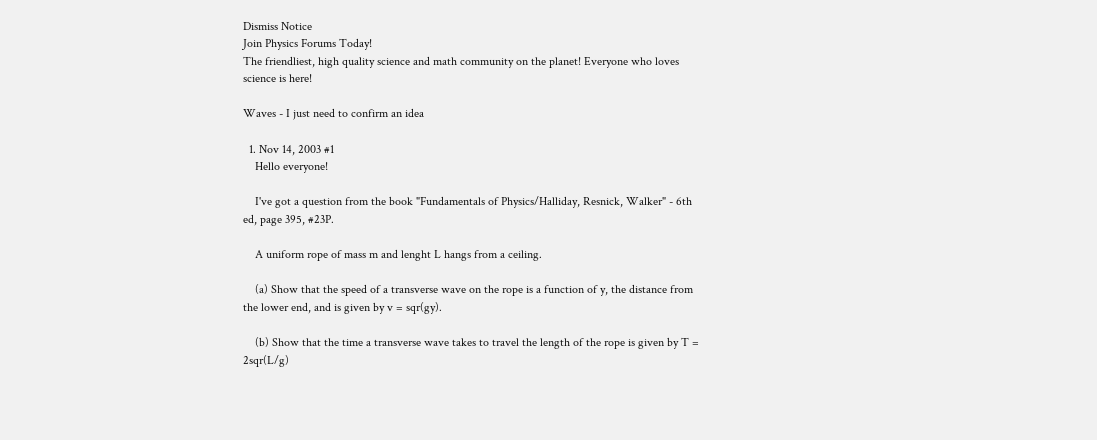Dismiss Notice
Join Physics Forums Today!
The friendliest, high quality science and math community on the planet! Everyone who loves science is here!

Waves - I just need to confirm an idea

  1. Nov 14, 2003 #1
    Hello everyone!

    I've got a question from the book "Fundamentals of Physics/Halliday, Resnick, Walker" - 6th ed, page 395, #23P.

    A uniform rope of mass m and lenght L hangs from a ceiling.

    (a) Show that the speed of a transverse wave on the rope is a function of y, the distance from the lower end, and is given by v = sqr(gy).

    (b) Show that the time a transverse wave takes to travel the length of the rope is given by T = 2sqr(L/g)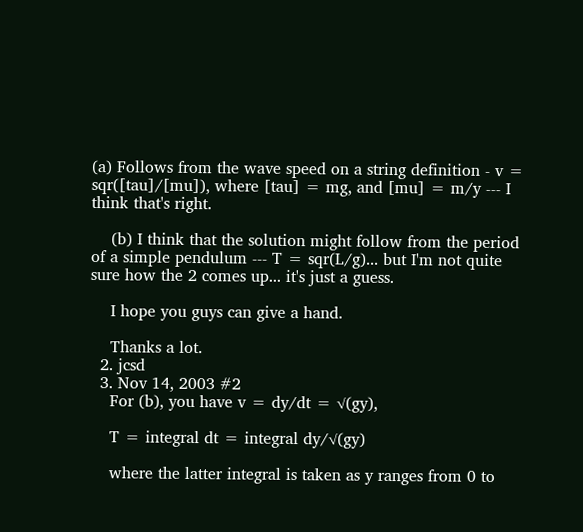(a) Follows from the wave speed on a string definition - v = sqr([tau]/[mu]), where [tau] = mg, and [mu] = m/y --- I think that's right.

    (b) I think that the solution might follow from the period of a simple pendulum --- T = sqr(L/g)... but I'm not quite sure how the 2 comes up... it's just a guess.

    I hope you guys can give a hand.

    Thanks a lot.
  2. jcsd
  3. Nov 14, 2003 #2
    For (b), you have v = dy/dt = √(gy),

    T = integral dt = integral dy/√(gy)

    where the latter integral is taken as y ranges from 0 to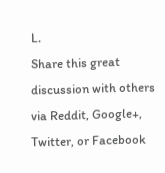L.
Share this great discussion with others via Reddit, Google+, Twitter, or Facebook